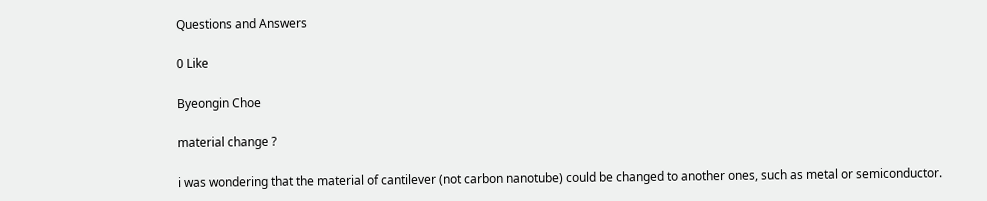Questions and Answers

0 Like

Byeongin Choe

material change ?

i was wondering that the material of cantilever (not carbon nanotube) could be changed to another ones, such as metal or semiconductor.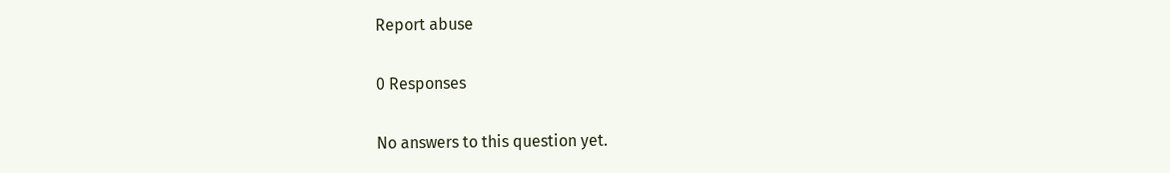Report abuse

0 Responses

No answers to this question yet.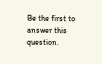Be the first to answer this question.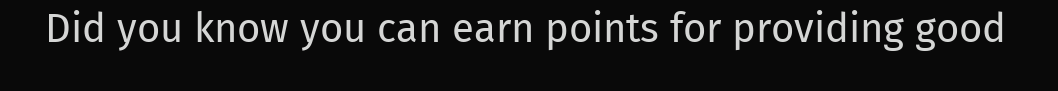Did you know you can earn points for providing good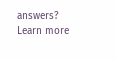answers?
Learn more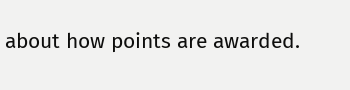about how points are awarded.